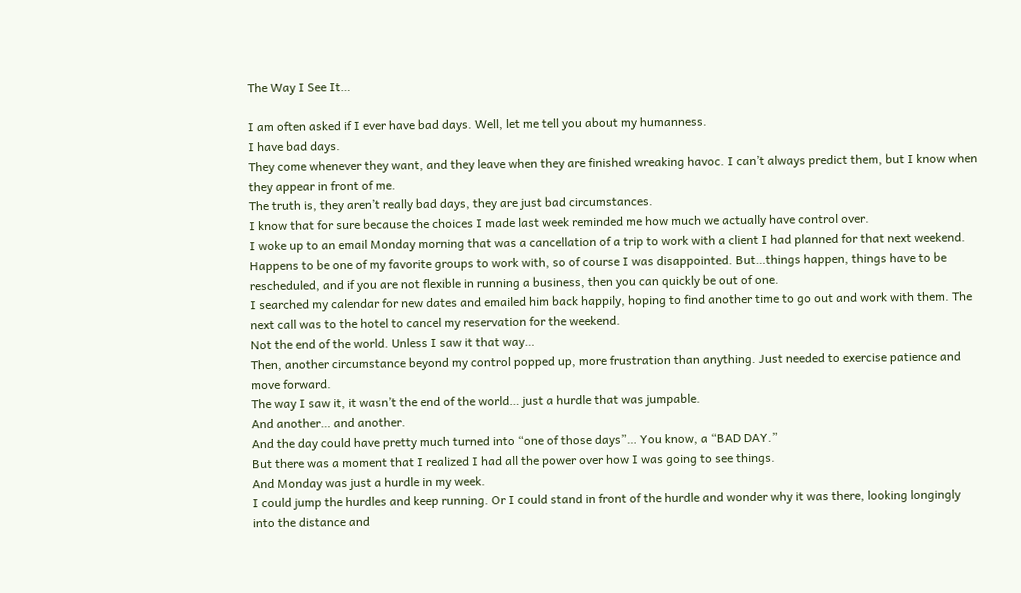The Way I See It…

I am often asked if I ever have bad days. Well, let me tell you about my humanness.
I have bad days.
They come whenever they want, and they leave when they are finished wreaking havoc. I can’t always predict them, but I know when they appear in front of me.
The truth is, they aren’t really bad days, they are just bad circumstances.
I know that for sure because the choices I made last week reminded me how much we actually have control over.
I woke up to an email Monday morning that was a cancellation of a trip to work with a client I had planned for that next weekend. Happens to be one of my favorite groups to work with, so of course I was disappointed. But…things happen, things have to be rescheduled, and if you are not flexible in running a business, then you can quickly be out of one.
I searched my calendar for new dates and emailed him back happily, hoping to find another time to go out and work with them. The next call was to the hotel to cancel my reservation for the weekend.
Not the end of the world. Unless I saw it that way…
Then, another circumstance beyond my control popped up, more frustration than anything. Just needed to exercise patience and move forward.
The way I saw it, it wasn’t the end of the world… just a hurdle that was jumpable.
And another… and another.
And the day could have pretty much turned into “one of those days”… You know, a “BAD DAY.”
But there was a moment that I realized I had all the power over how I was going to see things.
And Monday was just a hurdle in my week.
I could jump the hurdles and keep running. Or I could stand in front of the hurdle and wonder why it was there, looking longingly into the distance and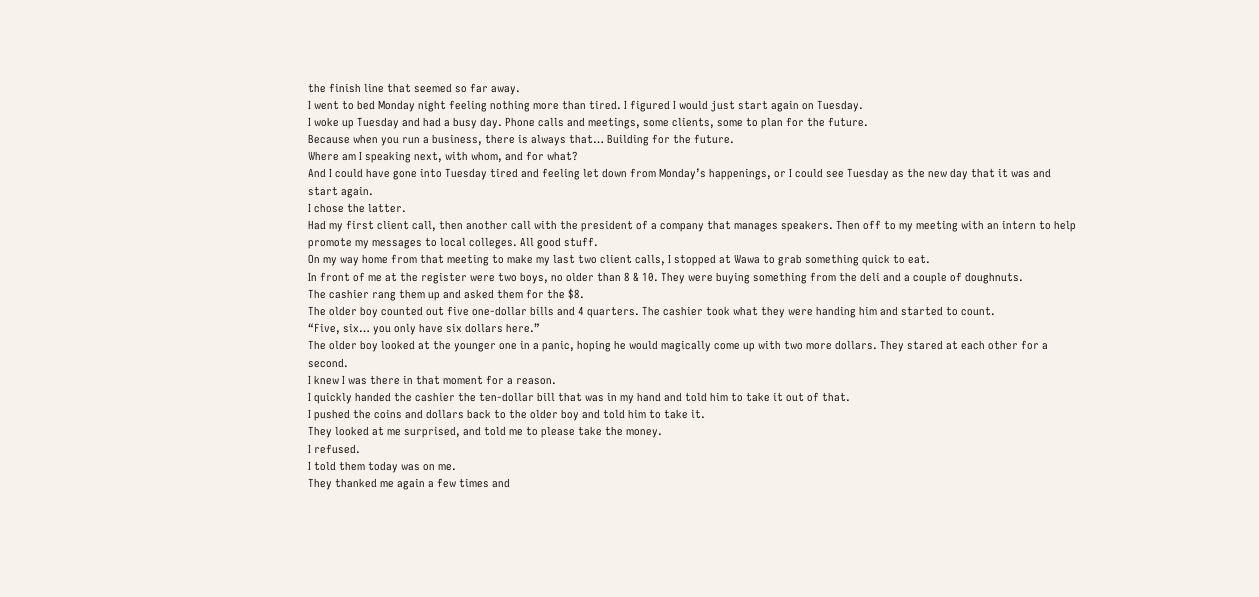the finish line that seemed so far away.
I went to bed Monday night feeling nothing more than tired. I figured I would just start again on Tuesday.
I woke up Tuesday and had a busy day. Phone calls and meetings, some clients, some to plan for the future.
Because when you run a business, there is always that… Building for the future.
Where am I speaking next, with whom, and for what?
And I could have gone into Tuesday tired and feeling let down from Monday’s happenings, or I could see Tuesday as the new day that it was and start again.
I chose the latter.
Had my first client call, then another call with the president of a company that manages speakers. Then off to my meeting with an intern to help promote my messages to local colleges. All good stuff.
On my way home from that meeting to make my last two client calls, I stopped at Wawa to grab something quick to eat.
In front of me at the register were two boys, no older than 8 & 10. They were buying something from the deli and a couple of doughnuts.
The cashier rang them up and asked them for the $8.
The older boy counted out five one-dollar bills and 4 quarters. The cashier took what they were handing him and started to count.
“Five, six… you only have six dollars here.”
The older boy looked at the younger one in a panic, hoping he would magically come up with two more dollars. They stared at each other for a second.
I knew I was there in that moment for a reason.
I quickly handed the cashier the ten-dollar bill that was in my hand and told him to take it out of that.
I pushed the coins and dollars back to the older boy and told him to take it.
They looked at me surprised, and told me to please take the money.
I refused.
I told them today was on me.
They thanked me again a few times and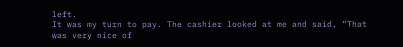left.
It was my turn to pay. The cashier looked at me and said, “That was very nice of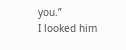you.”
I looked him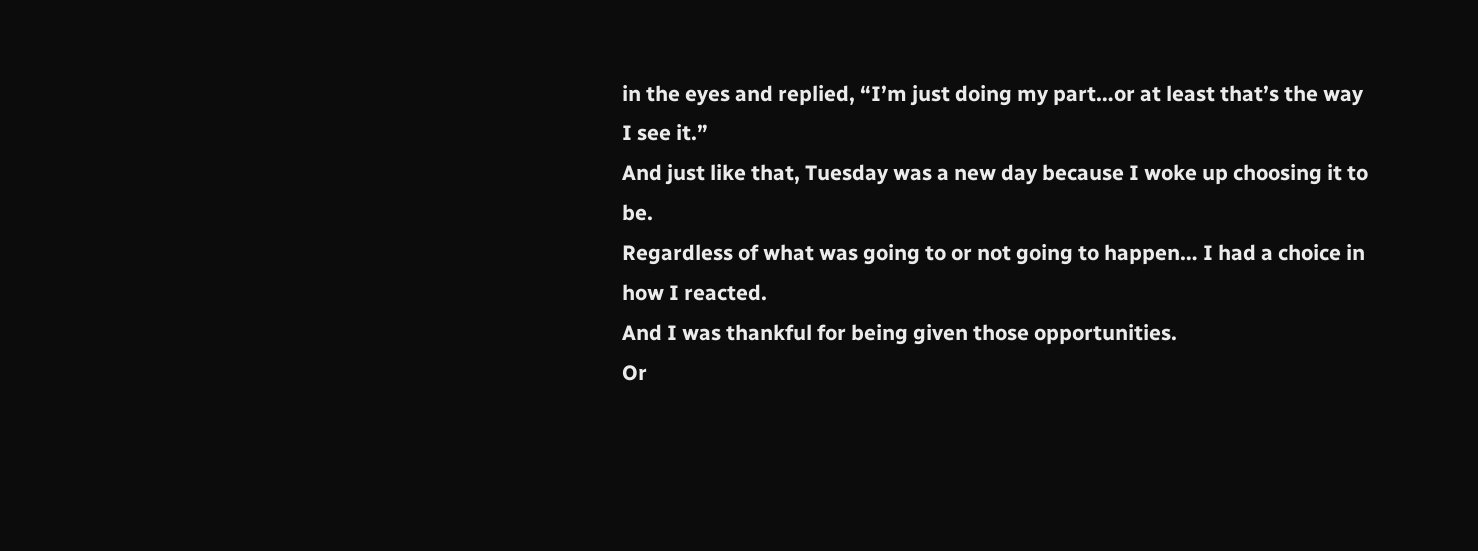in the eyes and replied, “I’m just doing my part…or at least that’s the way I see it.”
And just like that, Tuesday was a new day because I woke up choosing it to be.
Regardless of what was going to or not going to happen… I had a choice in how I reacted.
And I was thankful for being given those opportunities.
Or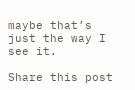maybe that’s just the way I see it.

Share this post